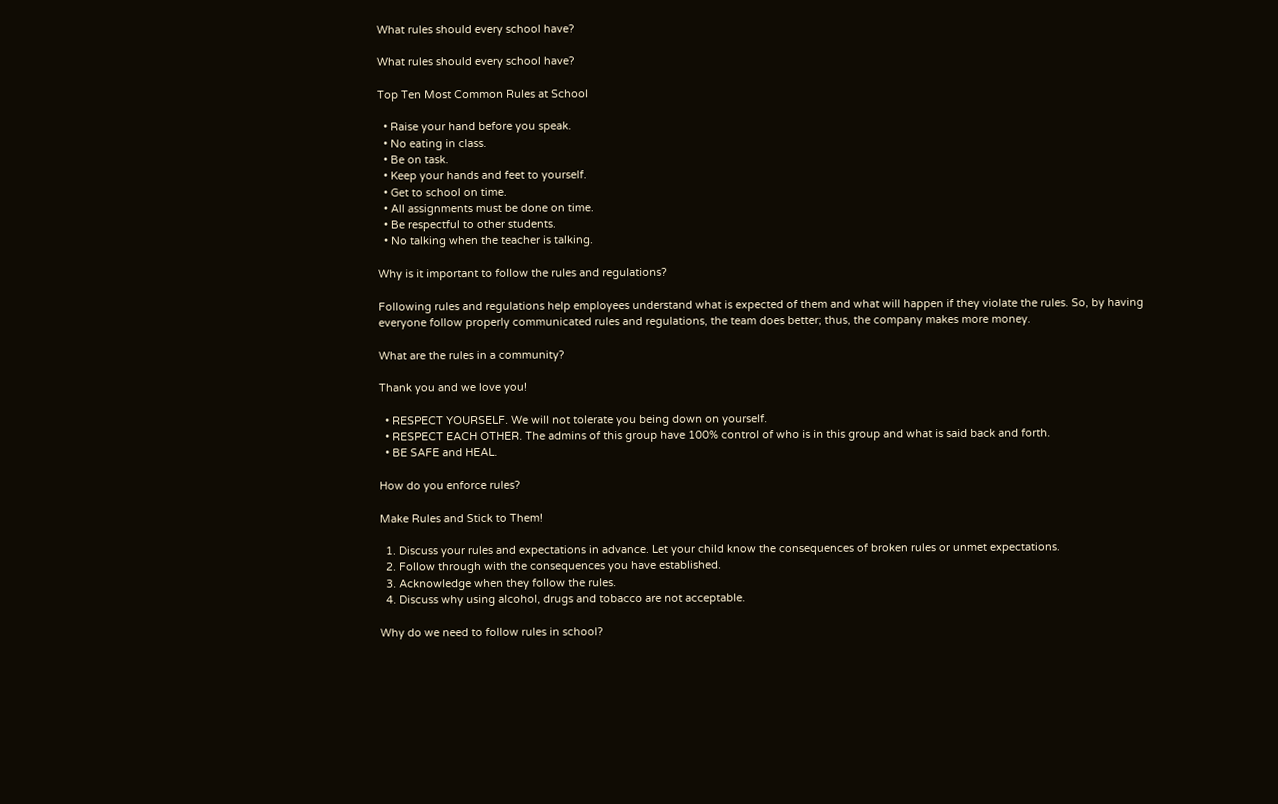What rules should every school have?

What rules should every school have?

Top Ten Most Common Rules at School

  • Raise your hand before you speak.
  • No eating in class.
  • Be on task.
  • Keep your hands and feet to yourself.
  • Get to school on time.
  • All assignments must be done on time.
  • Be respectful to other students.
  • No talking when the teacher is talking.

Why is it important to follow the rules and regulations?

Following rules and regulations help employees understand what is expected of them and what will happen if they violate the rules. So, by having everyone follow properly communicated rules and regulations, the team does better; thus, the company makes more money.

What are the rules in a community?

Thank you and we love you!

  • RESPECT YOURSELF. We will not tolerate you being down on yourself.
  • RESPECT EACH OTHER. The admins of this group have 100% control of who is in this group and what is said back and forth.
  • BE SAFE and HEAL.

How do you enforce rules?

Make Rules and Stick to Them!

  1. Discuss your rules and expectations in advance. Let your child know the consequences of broken rules or unmet expectations.
  2. Follow through with the consequences you have established.
  3. Acknowledge when they follow the rules.
  4. Discuss why using alcohol, drugs and tobacco are not acceptable.

Why do we need to follow rules in school?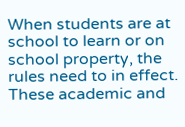When students are at school to learn or on school property, the rules need to in effect. These academic and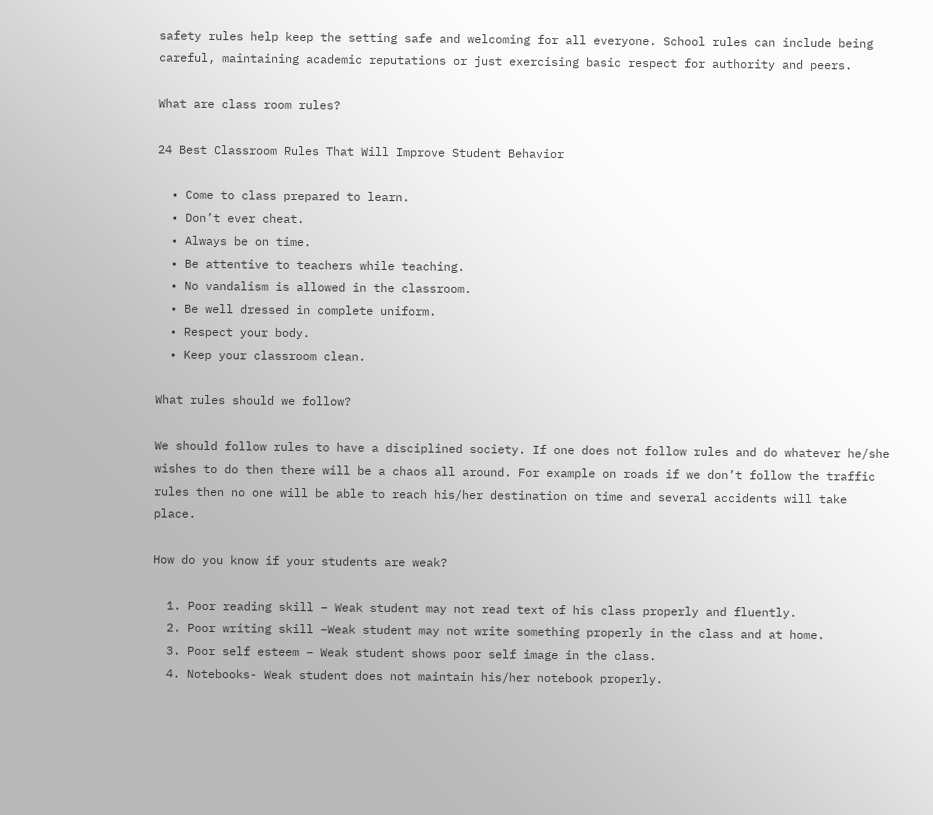safety rules help keep the setting safe and welcoming for all everyone. School rules can include being careful, maintaining academic reputations or just exercising basic respect for authority and peers.

What are class room rules?

24 Best Classroom Rules That Will Improve Student Behavior

  • Come to class prepared to learn.
  • Don’t ever cheat.
  • Always be on time.
  • Be attentive to teachers while teaching.
  • No vandalism is allowed in the classroom.
  • Be well dressed in complete uniform.
  • Respect your body.
  • Keep your classroom clean.

What rules should we follow?

We should follow rules to have a disciplined society. If one does not follow rules and do whatever he/she wishes to do then there will be a chaos all around. For example on roads if we don’t follow the traffic rules then no one will be able to reach his/her destination on time and several accidents will take place.

How do you know if your students are weak?

  1. Poor reading skill – Weak student may not read text of his class properly and fluently.
  2. Poor writing skill –Weak student may not write something properly in the class and at home.
  3. Poor self esteem – Weak student shows poor self image in the class.
  4. Notebooks- Weak student does not maintain his/her notebook properly.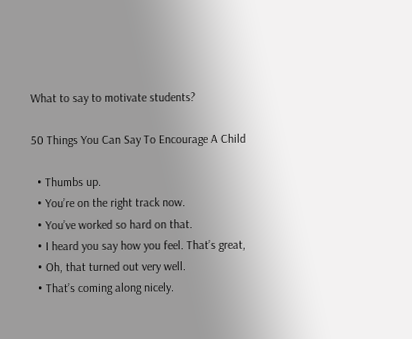What to say to motivate students?

50 Things You Can Say To Encourage A Child

  • Thumbs up.
  • You’re on the right track now.
  • You’ve worked so hard on that.
  • I heard you say how you feel. That’s great,
  • Oh, that turned out very well.
  • That’s coming along nicely.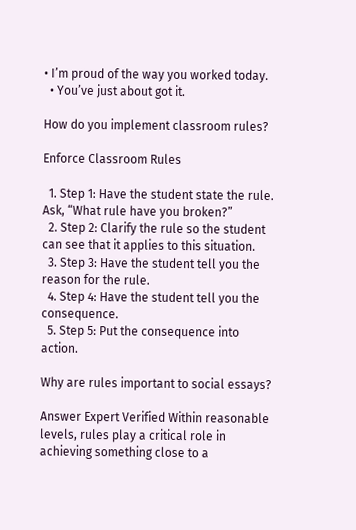• I’m proud of the way you worked today.
  • You’ve just about got it.

How do you implement classroom rules?

Enforce Classroom Rules

  1. Step 1: Have the student state the rule. Ask, “What rule have you broken?”
  2. Step 2: Clarify the rule so the student can see that it applies to this situation.
  3. Step 3: Have the student tell you the reason for the rule.
  4. Step 4: Have the student tell you the consequence.
  5. Step 5: Put the consequence into action.

Why are rules important to social essays?

Answer Expert Verified Within reasonable levels, rules play a critical role in achieving something close to a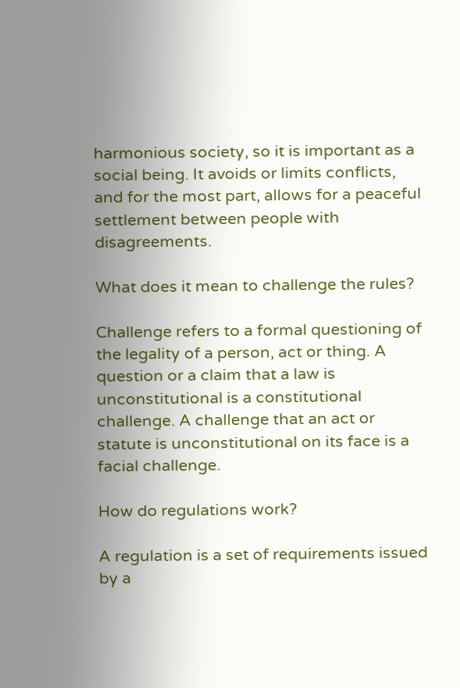harmonious society, so it is important as a social being. It avoids or limits conflicts, and for the most part, allows for a peaceful settlement between people with disagreements.

What does it mean to challenge the rules?

Challenge refers to a formal questioning of the legality of a person, act or thing. A question or a claim that a law is unconstitutional is a constitutional challenge. A challenge that an act or statute is unconstitutional on its face is a facial challenge.

How do regulations work?

A regulation is a set of requirements issued by a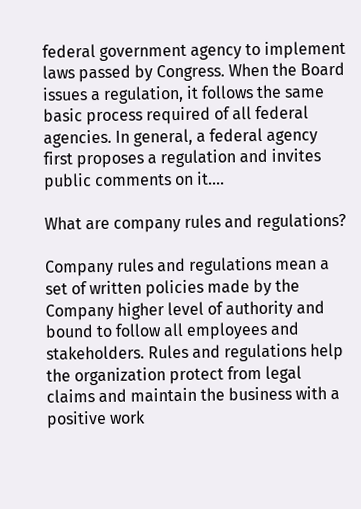federal government agency to implement laws passed by Congress. When the Board issues a regulation, it follows the same basic process required of all federal agencies. In general, a federal agency first proposes a regulation and invites public comments on it….

What are company rules and regulations?

Company rules and regulations mean a set of written policies made by the Company higher level of authority and bound to follow all employees and stakeholders. Rules and regulations help the organization protect from legal claims and maintain the business with a positive work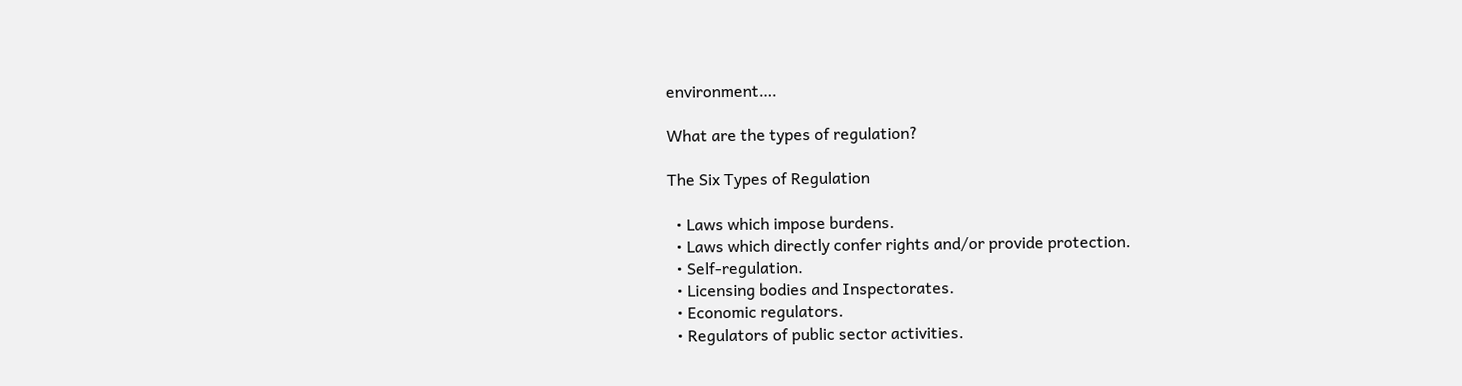environment….

What are the types of regulation?

The Six Types of Regulation

  • Laws which impose burdens.
  • Laws which directly confer rights and/or provide protection.
  • Self-regulation.
  • Licensing bodies and Inspectorates.
  • Economic regulators.
  • Regulators of public sector activities.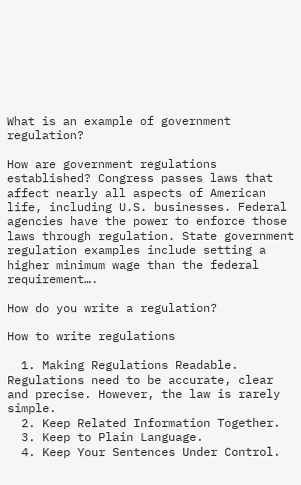What is an example of government regulation?

How are government regulations established? Congress passes laws that affect nearly all aspects of American life, including U.S. businesses. Federal agencies have the power to enforce those laws through regulation. State government regulation examples include setting a higher minimum wage than the federal requirement….

How do you write a regulation?

How to write regulations

  1. Making Regulations Readable. Regulations need to be accurate, clear and precise. However, the law is rarely simple.
  2. Keep Related Information Together.
  3. Keep to Plain Language.
  4. Keep Your Sentences Under Control.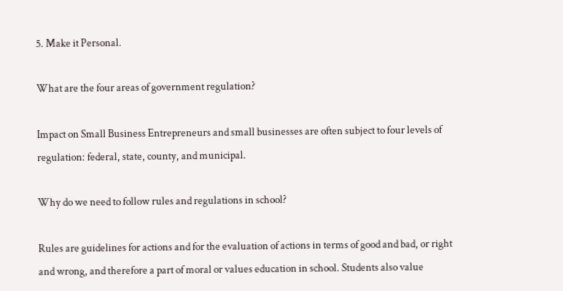5. Make it Personal.

What are the four areas of government regulation?

Impact on Small Business Entrepreneurs and small businesses are often subject to four levels of regulation: federal, state, county, and municipal.

Why do we need to follow rules and regulations in school?

Rules are guidelines for actions and for the evaluation of actions in terms of good and bad, or right and wrong, and therefore a part of moral or values education in school. Students also value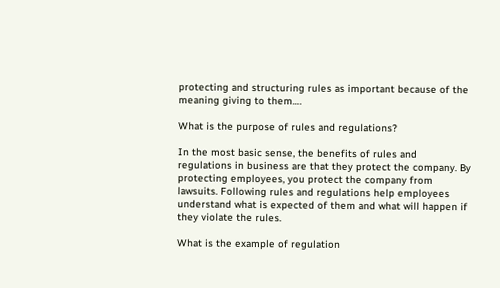protecting and structuring rules as important because of the meaning giving to them….

What is the purpose of rules and regulations?

In the most basic sense, the benefits of rules and regulations in business are that they protect the company. By protecting employees, you protect the company from lawsuits. Following rules and regulations help employees understand what is expected of them and what will happen if they violate the rules.

What is the example of regulation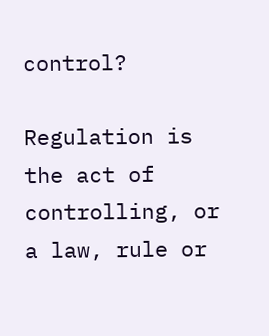control?

Regulation is the act of controlling, or a law, rule or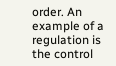order. An example of a regulation is the control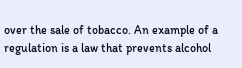over the sale of tobacco. An example of a regulation is a law that prevents alcohol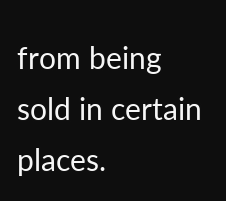from being sold in certain places.